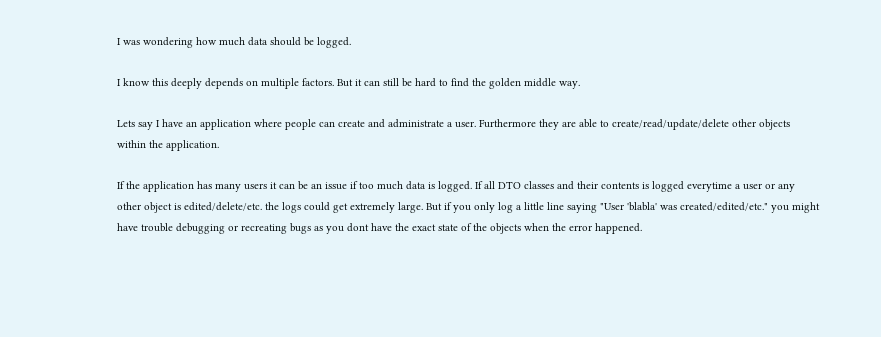I was wondering how much data should be logged.

I know this deeply depends on multiple factors. But it can still be hard to find the golden middle way.

Lets say I have an application where people can create and administrate a user. Furthermore they are able to create/read/update/delete other objects within the application.

If the application has many users it can be an issue if too much data is logged. If all DTO classes and their contents is logged everytime a user or any other object is edited/delete/etc. the logs could get extremely large. But if you only log a little line saying "User 'blabla' was created/edited/etc." you might have trouble debugging or recreating bugs as you dont have the exact state of the objects when the error happened.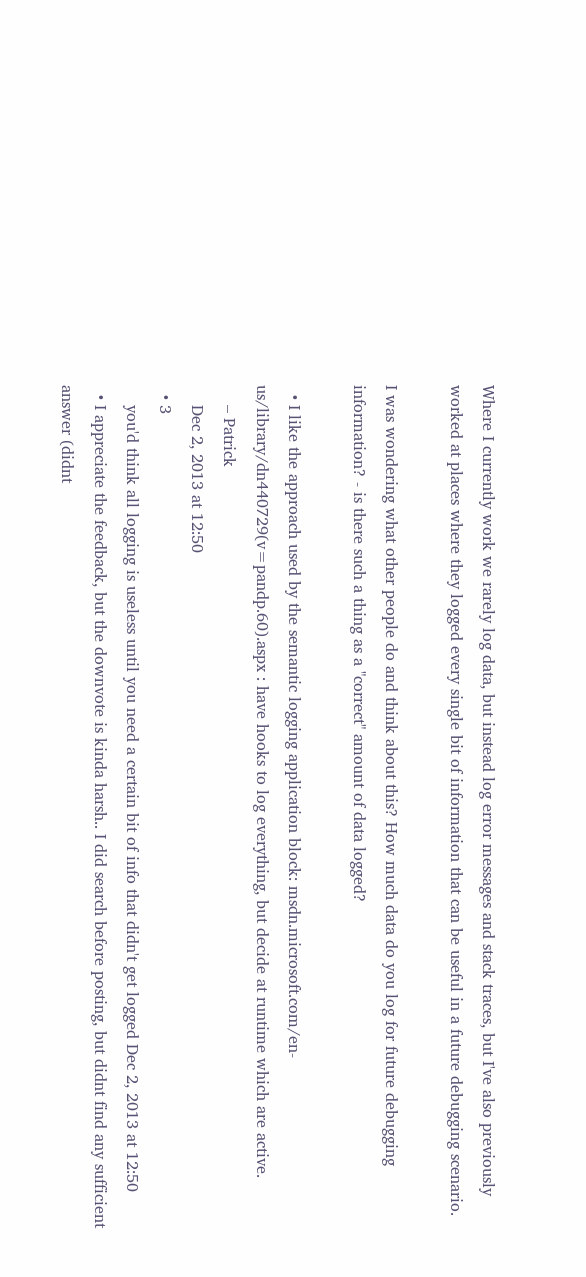Where I currently work we rarely log data, but instead log error messages and stack traces, but I've also previously worked at places where they logged every single bit of information that can be useful in a future debugging scenario.

I was wondering what other people do and think about this? How much data do you log for future debugging information? - is there such a thing as a "correct" amount of data logged?

  • I like the approach used by the semantic logging application block: msdn.microsoft.com/en-us/library/dn440729(v=pandp.60).aspx : have hooks to log everything, but decide at runtime which are active.
    – Patrick
    Dec 2, 2013 at 12:50
  • 3
    you'd think all logging is useless until you need a certain bit of info that didn't get logged Dec 2, 2013 at 12:50
  • I appreciate the feedback, but the downvote is kinda harsh.. I did search before posting, but didnt find any sufficient answer (didnt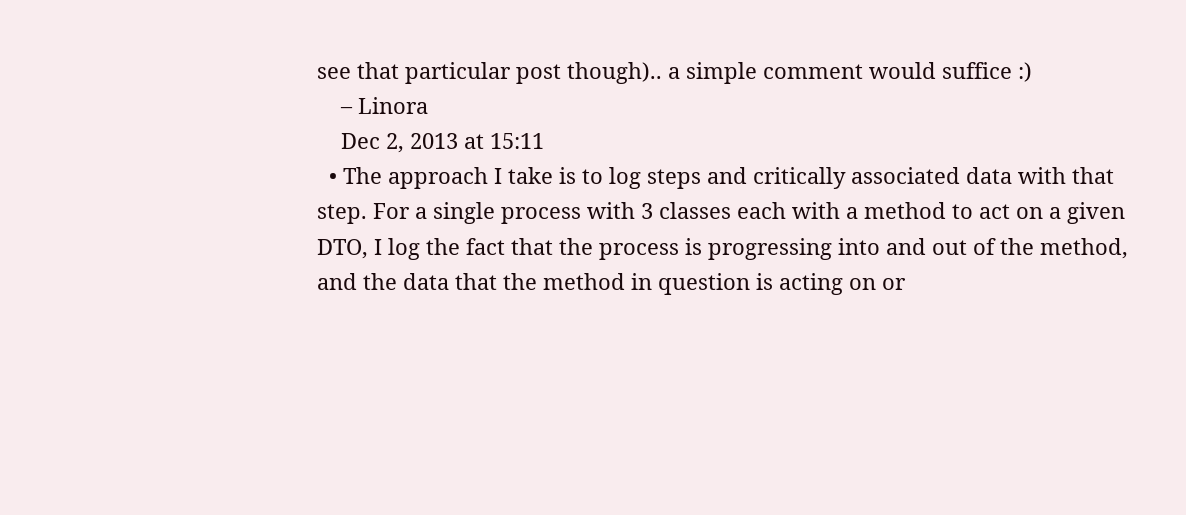see that particular post though).. a simple comment would suffice :)
    – Linora
    Dec 2, 2013 at 15:11
  • The approach I take is to log steps and critically associated data with that step. For a single process with 3 classes each with a method to act on a given DTO, I log the fact that the process is progressing into and out of the method, and the data that the method in question is acting on or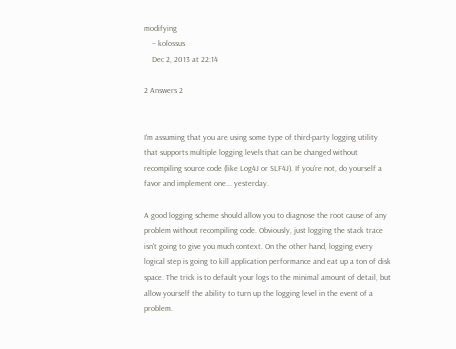modifying
    – kolossus
    Dec 2, 2013 at 22:14

2 Answers 2


I'm assuming that you are using some type of third-party logging utility that supports multiple logging levels that can be changed without recompiling source code (like Log4J or SLF4J). If you're not, do yourself a favor and implement one... yesterday.

A good logging scheme should allow you to diagnose the root cause of any problem without recompiling code. Obviously, just logging the stack trace isn't going to give you much context. On the other hand, logging every logical step is going to kill application performance and eat up a ton of disk space. The trick is to default your logs to the minimal amount of detail, but allow yourself the ability to turn up the logging level in the event of a problem.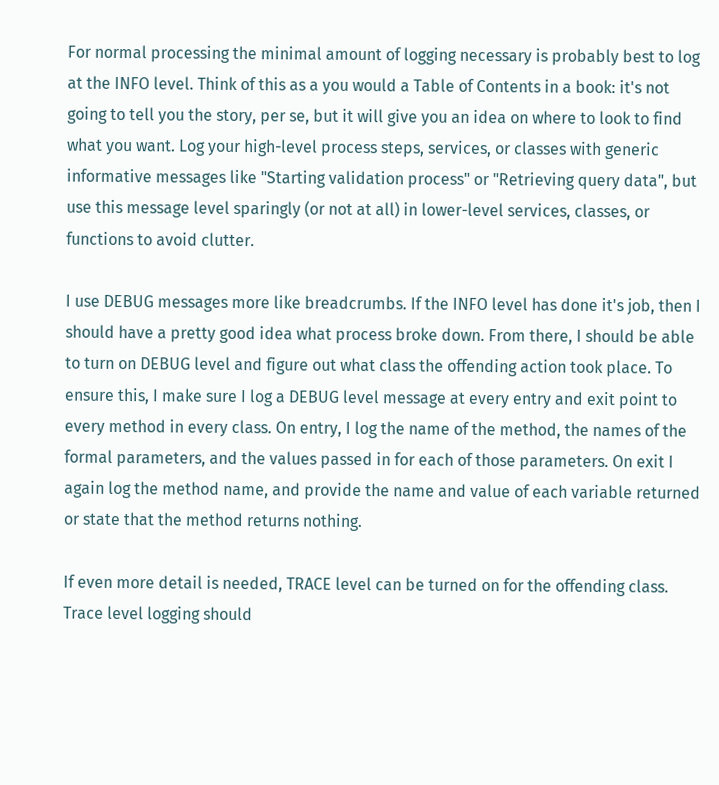For normal processing the minimal amount of logging necessary is probably best to log at the INFO level. Think of this as a you would a Table of Contents in a book: it's not going to tell you the story, per se, but it will give you an idea on where to look to find what you want. Log your high-level process steps, services, or classes with generic informative messages like "Starting validation process" or "Retrieving query data", but use this message level sparingly (or not at all) in lower-level services, classes, or functions to avoid clutter.

I use DEBUG messages more like breadcrumbs. If the INFO level has done it's job, then I should have a pretty good idea what process broke down. From there, I should be able to turn on DEBUG level and figure out what class the offending action took place. To ensure this, I make sure I log a DEBUG level message at every entry and exit point to every method in every class. On entry, I log the name of the method, the names of the formal parameters, and the values passed in for each of those parameters. On exit I again log the method name, and provide the name and value of each variable returned or state that the method returns nothing.

If even more detail is needed, TRACE level can be turned on for the offending class. Trace level logging should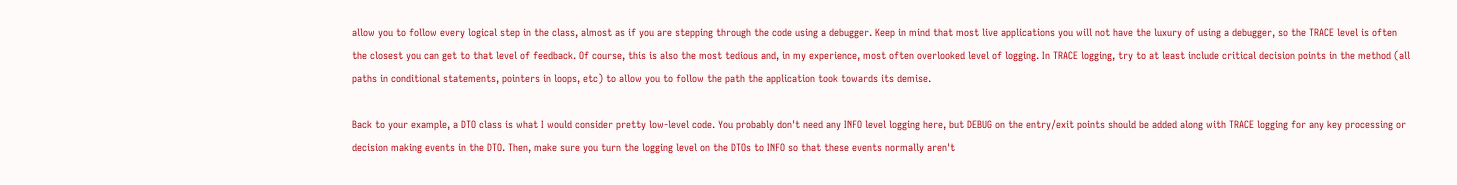allow you to follow every logical step in the class, almost as if you are stepping through the code using a debugger. Keep in mind that most live applications you will not have the luxury of using a debugger, so the TRACE level is often the closest you can get to that level of feedback. Of course, this is also the most tedious and, in my experience, most often overlooked level of logging. In TRACE logging, try to at least include critical decision points in the method (all paths in conditional statements, pointers in loops, etc) to allow you to follow the path the application took towards its demise.

Back to your example, a DTO class is what I would consider pretty low-level code. You probably don't need any INFO level logging here, but DEBUG on the entry/exit points should be added along with TRACE logging for any key processing or decision making events in the DTO. Then, make sure you turn the logging level on the DTOs to INFO so that these events normally aren't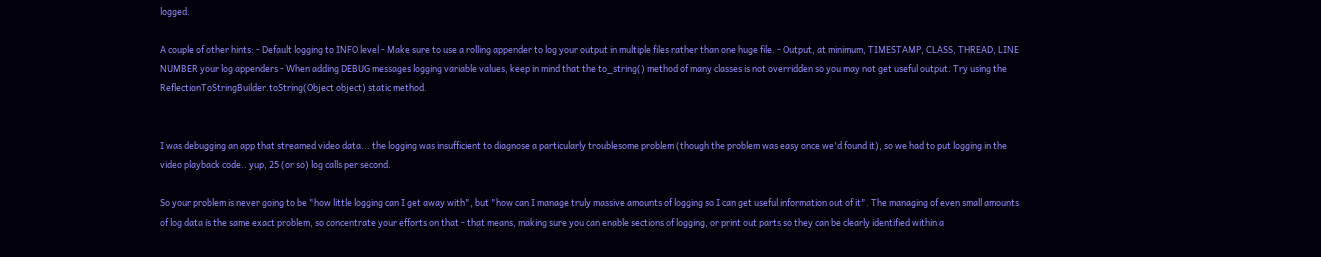logged.

A couple of other hints: - Default logging to INFO level - Make sure to use a rolling appender to log your output in multiple files rather than one huge file. - Output, at minimum, TIMESTAMP, CLASS, THREAD, LINE NUMBER your log appenders - When adding DEBUG messages logging variable values, keep in mind that the to_string() method of many classes is not overridden so you may not get useful output. Try using the ReflectionToStringBuilder.toString(Object object) static method.


I was debugging an app that streamed video data... the logging was insufficient to diagnose a particularly troublesome problem (though the problem was easy once we'd found it), so we had to put logging in the video playback code.. yup, 25 (or so) log calls per second.

So your problem is never going to be "how little logging can I get away with", but "how can I manage truly massive amounts of logging so I can get useful information out of it". The managing of even small amounts of log data is the same exact problem, so concentrate your efforts on that - that means, making sure you can enable sections of logging, or print out parts so they can be clearly identified within a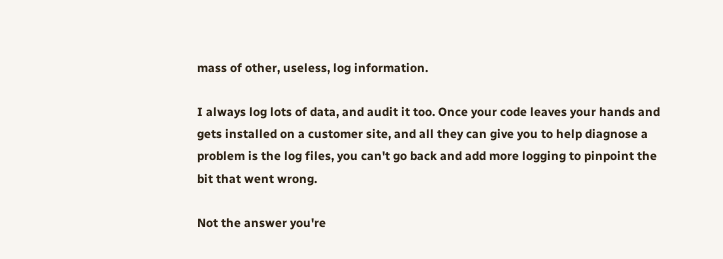mass of other, useless, log information.

I always log lots of data, and audit it too. Once your code leaves your hands and gets installed on a customer site, and all they can give you to help diagnose a problem is the log files, you can't go back and add more logging to pinpoint the bit that went wrong.

Not the answer you're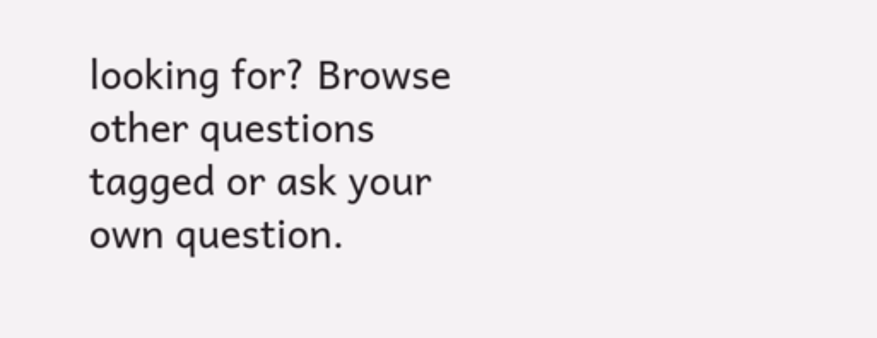looking for? Browse other questions tagged or ask your own question.